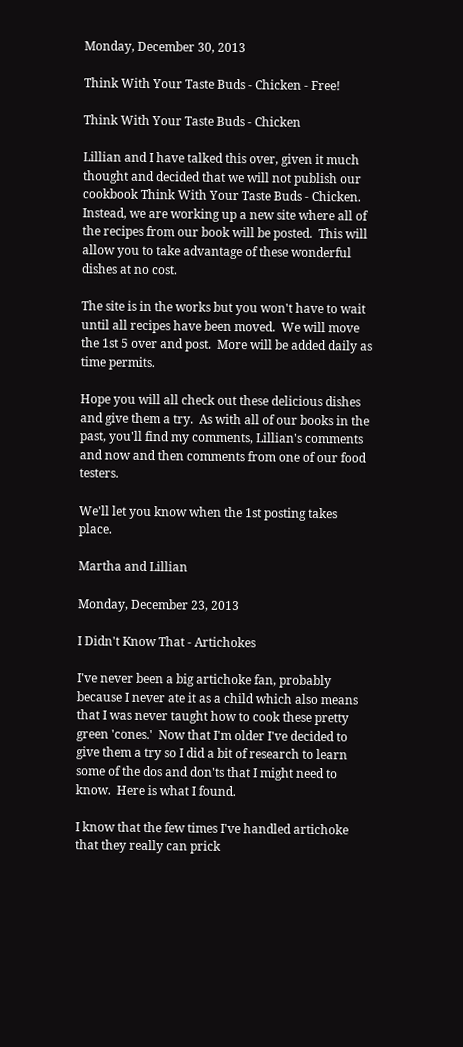Monday, December 30, 2013

Think With Your Taste Buds - Chicken - Free!

Think With Your Taste Buds - Chicken

Lillian and I have talked this over, given it much thought and decided that we will not publish our cookbook Think With Your Taste Buds - Chicken.  Instead, we are working up a new site where all of the recipes from our book will be posted.  This will allow you to take advantage of these wonderful dishes at no cost.

The site is in the works but you won't have to wait until all recipes have been moved.  We will move the 1st 5 over and post.  More will be added daily as time permits.

Hope you will all check out these delicious dishes and give them a try.  As with all of our books in the past, you'll find my comments, Lillian's comments and now and then comments from one of our food testers.

We'll let you know when the 1st posting takes place.

Martha and Lillian

Monday, December 23, 2013

I Didn't Know That - Artichokes

I've never been a big artichoke fan, probably because I never ate it as a child which also means that I was never taught how to cook these pretty green 'cones.'  Now that I'm older I've decided to give them a try so I did a bit of research to learn some of the dos and don'ts that I might need to know.  Here is what I found.

I know that the few times I've handled artichoke that they really can prick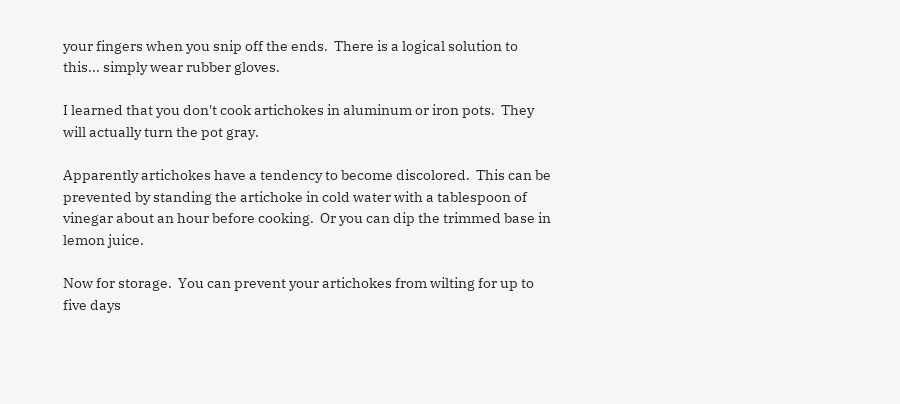your fingers when you snip off the ends.  There is a logical solution to this... simply wear rubber gloves.

I learned that you don't cook artichokes in aluminum or iron pots.  They will actually turn the pot gray.

Apparently artichokes have a tendency to become discolored.  This can be prevented by standing the artichoke in cold water with a tablespoon of vinegar about an hour before cooking.  Or you can dip the trimmed base in lemon juice.

Now for storage.  You can prevent your artichokes from wilting for up to five days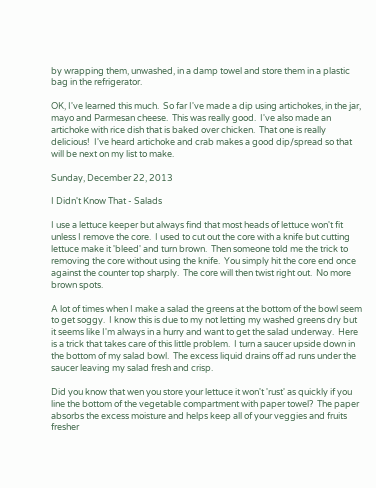by wrapping them, unwashed, in a damp towel and store them in a plastic bag in the refrigerator.

OK, I've learned this much.  So far I've made a dip using artichokes, in the jar, mayo and Parmesan cheese.  This was really good.  I've also made an artichoke with rice dish that is baked over chicken.  That one is really delicious!  I've heard artichoke and crab makes a good dip/spread so that will be next on my list to make.

Sunday, December 22, 2013

I Didn't Know That - Salads

I use a lettuce keeper but always find that most heads of lettuce won't fit unless I remove the core.  I used to cut out the core with a knife but cutting lettuce make it 'bleed' and turn brown.  Then someone told me the trick to removing the core without using the knife.  You simply hit the core end once against the counter top sharply.  The core will then twist right out.  No more brown spots.

A lot of times when I make a salad the greens at the bottom of the bowl seem to get soggy.  I know this is due to my not letting my washed greens dry but it seems like I'm always in a hurry and want to get the salad underway.  Here is a trick that takes care of this little problem.  I turn a saucer upside down in the bottom of my salad bowl.  The excess liquid drains off ad runs under the saucer leaving my salad fresh and crisp.

Did you know that wen you store your lettuce it won't 'rust' as quickly if you line the bottom of the vegetable compartment with paper towel?  The paper absorbs the excess moisture and helps keep all of your veggies and fruits fresher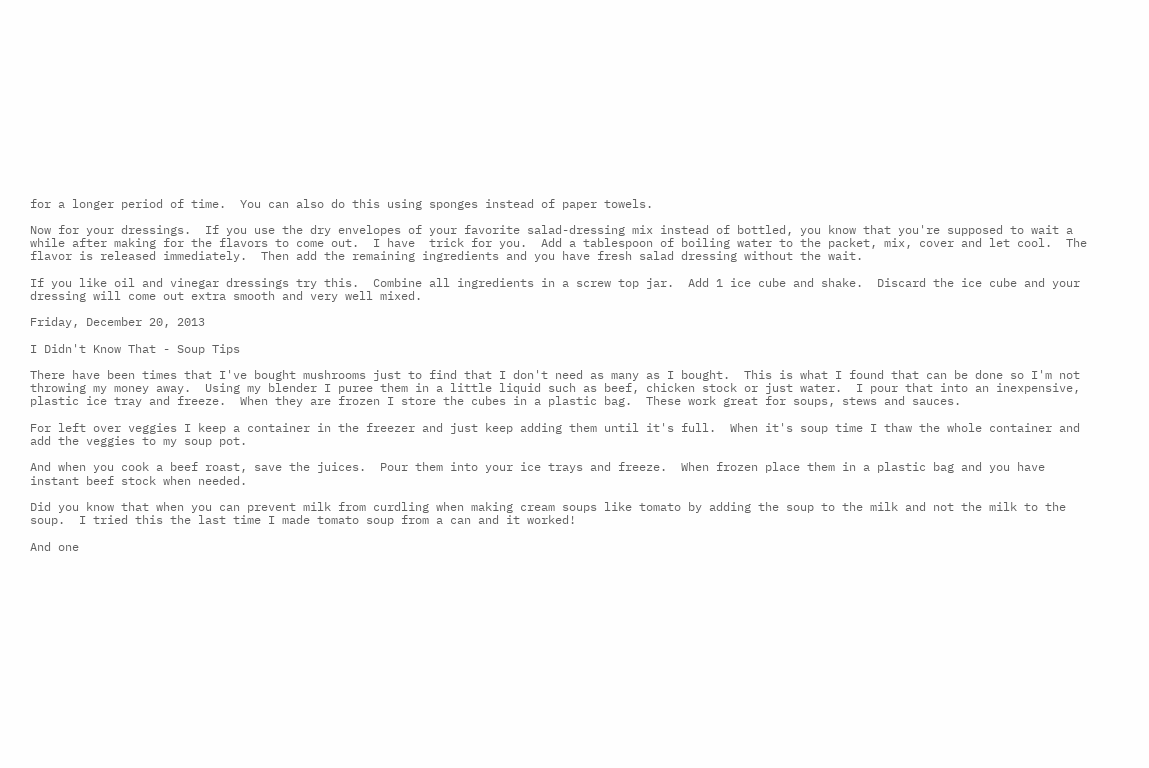for a longer period of time.  You can also do this using sponges instead of paper towels.

Now for your dressings.  If you use the dry envelopes of your favorite salad-dressing mix instead of bottled, you know that you're supposed to wait a while after making for the flavors to come out.  I have  trick for you.  Add a tablespoon of boiling water to the packet, mix, cover and let cool.  The flavor is released immediately.  Then add the remaining ingredients and you have fresh salad dressing without the wait.

If you like oil and vinegar dressings try this.  Combine all ingredients in a screw top jar.  Add 1 ice cube and shake.  Discard the ice cube and your dressing will come out extra smooth and very well mixed.

Friday, December 20, 2013

I Didn't Know That - Soup Tips

There have been times that I've bought mushrooms just to find that I don't need as many as I bought.  This is what I found that can be done so I'm not throwing my money away.  Using my blender I puree them in a little liquid such as beef, chicken stock or just water.  I pour that into an inexpensive, plastic ice tray and freeze.  When they are frozen I store the cubes in a plastic bag.  These work great for soups, stews and sauces.

For left over veggies I keep a container in the freezer and just keep adding them until it's full.  When it's soup time I thaw the whole container and add the veggies to my soup pot.

And when you cook a beef roast, save the juices.  Pour them into your ice trays and freeze.  When frozen place them in a plastic bag and you have instant beef stock when needed.

Did you know that when you can prevent milk from curdling when making cream soups like tomato by adding the soup to the milk and not the milk to the soup.  I tried this the last time I made tomato soup from a can and it worked!

And one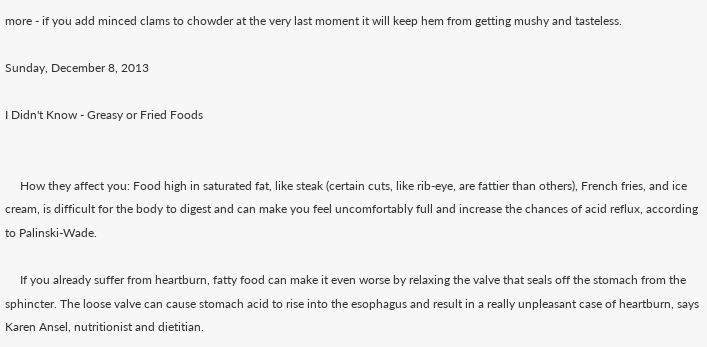more - if you add minced clams to chowder at the very last moment it will keep hem from getting mushy and tasteless.

Sunday, December 8, 2013

I Didn't Know - Greasy or Fried Foods


     How they affect you: Food high in saturated fat, like steak (certain cuts, like rib-eye, are fattier than others), French fries, and ice cream, is difficult for the body to digest and can make you feel uncomfortably full and increase the chances of acid reflux, according to Palinski-Wade.

     If you already suffer from heartburn, fatty food can make it even worse by relaxing the valve that seals off the stomach from the sphincter. The loose valve can cause stomach acid to rise into the esophagus and result in a really unpleasant case of heartburn, says Karen Ansel, nutritionist and dietitian.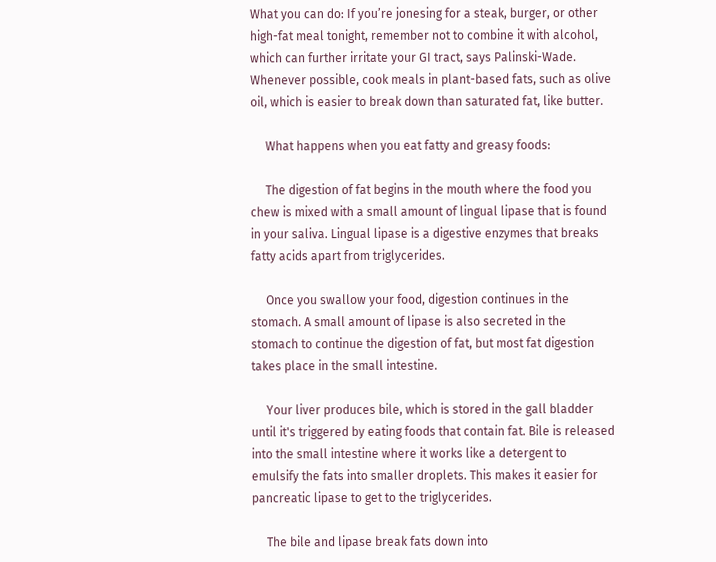What you can do: If you’re jonesing for a steak, burger, or other high-fat meal tonight, remember not to combine it with alcohol, which can further irritate your GI tract, says Palinski-Wade. Whenever possible, cook meals in plant-based fats, such as olive oil, which is easier to break down than saturated fat, like butter.

     What happens when you eat fatty and greasy foods:

     The digestion of fat begins in the mouth where the food you chew is mixed with a small amount of lingual lipase that is found in your saliva. Lingual lipase is a digestive enzymes that breaks fatty acids apart from triglycerides.

     Once you swallow your food, digestion continues in the stomach. A small amount of lipase is also secreted in the stomach to continue the digestion of fat, but most fat digestion takes place in the small intestine.

     Your liver produces bile, which is stored in the gall bladder until it's triggered by eating foods that contain fat. Bile is released into the small intestine where it works like a detergent to emulsify the fats into smaller droplets. This makes it easier for pancreatic lipase to get to the triglycerides.

     The bile and lipase break fats down into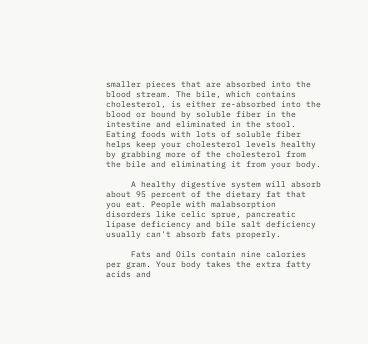smaller pieces that are absorbed into the blood stream. The bile, which contains cholesterol, is either re-absorbed into the blood or bound by soluble fiber in the intestine and eliminated in the stool. Eating foods with lots of soluble fiber helps keep your cholesterol levels healthy by grabbing more of the cholesterol from the bile and eliminating it from your body.

     A healthy digestive system will absorb about 95 percent of the dietary fat that you eat. People with malabsorption disorders like celic sprue, pancreatic lipase deficiency and bile salt deficiency usually can't absorb fats properly.

     Fats and Oils contain nine calories per gram. Your body takes the extra fatty acids and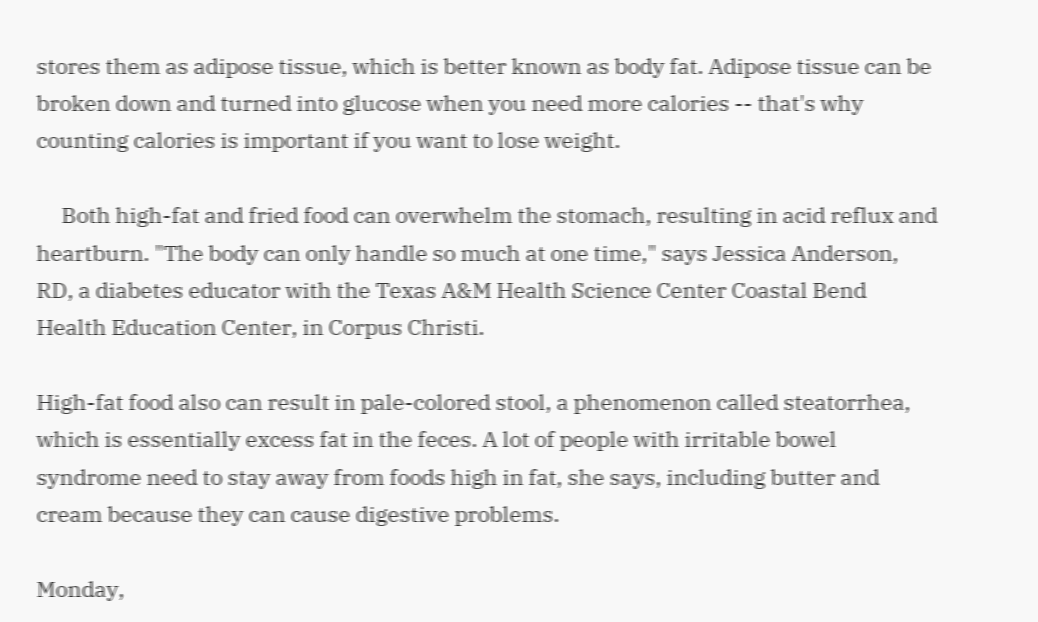stores them as adipose tissue, which is better known as body fat. Adipose tissue can be broken down and turned into glucose when you need more calories -- that's why counting calories is important if you want to lose weight.

     Both high-fat and fried food can overwhelm the stomach, resulting in acid reflux and heartburn. "The body can only handle so much at one time," says Jessica Anderson, RD, a diabetes educator with the Texas A&M Health Science Center Coastal Bend Health Education Center, in Corpus Christi.

High-fat food also can result in pale-colored stool, a phenomenon called steatorrhea, which is essentially excess fat in the feces. A lot of people with irritable bowel syndrome need to stay away from foods high in fat, she says, including butter and cream because they can cause digestive problems.

Monday,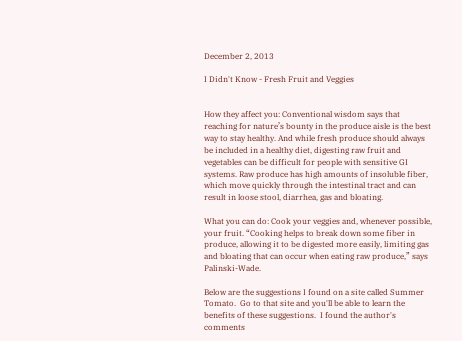December 2, 2013

I Didn't Know - Fresh Fruit and Veggies


How they affect you: Conventional wisdom says that reaching for nature’s bounty in the produce aisle is the best way to stay healthy. And while fresh produce should always be included in a healthy diet, digesting raw fruit and vegetables can be difficult for people with sensitive GI systems. Raw produce has high amounts of insoluble fiber, which move quickly through the intestinal tract and can result in loose stool, diarrhea, gas and bloating.

What you can do: Cook your veggies and, whenever possible, your fruit. “Cooking helps to break down some fiber in produce, allowing it to be digested more easily, limiting gas and bloating that can occur when eating raw produce,” says Palinski-Wade.

Below are the suggestions I found on a site called Summer Tomato.  Go to that site and you'll be able to learn the benefits of these suggestions.  I found the author's comments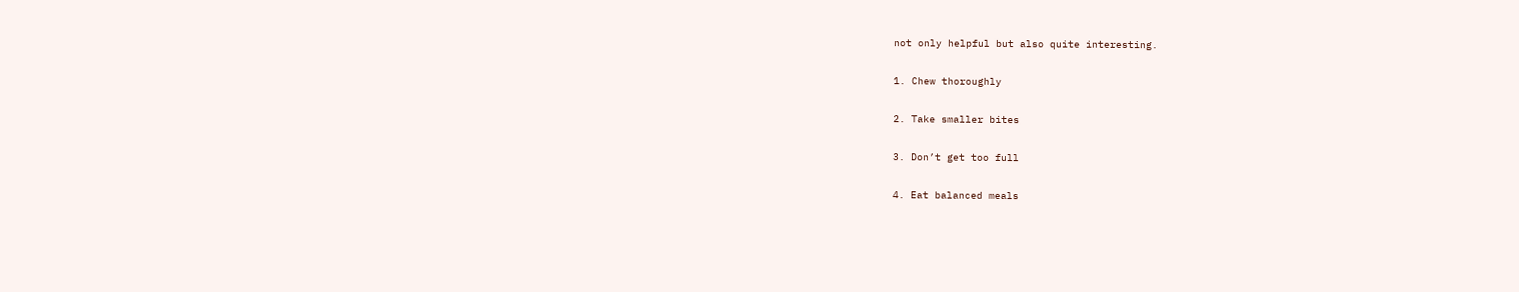not only helpful but also quite interesting.

1. Chew thoroughly

2. Take smaller bites

3. Don’t get too full

4. Eat balanced meals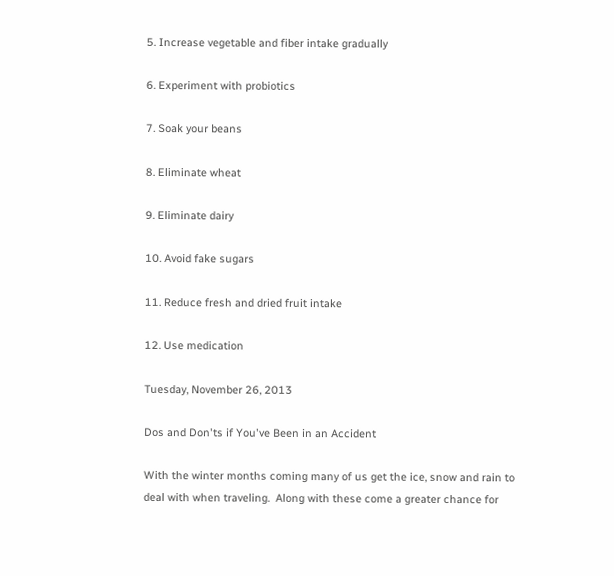5. Increase vegetable and fiber intake gradually

6. Experiment with probiotics

7. Soak your beans

8. Eliminate wheat

9. Eliminate dairy

10. Avoid fake sugars

11. Reduce fresh and dried fruit intake

12. Use medication

Tuesday, November 26, 2013

Dos and Don'ts if You've Been in an Accident

With the winter months coming many of us get the ice, snow and rain to deal with when traveling.  Along with these come a greater chance for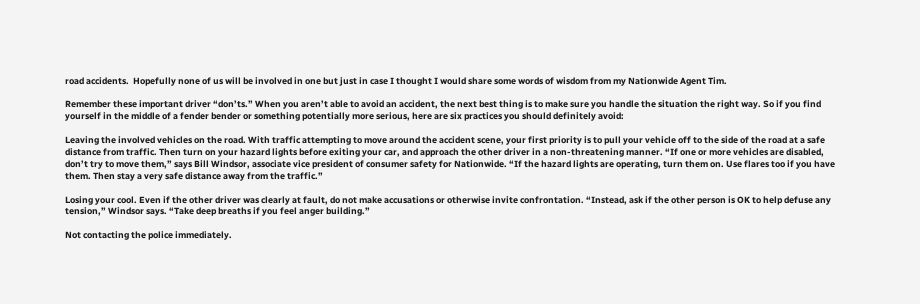road accidents.  Hopefully none of us will be involved in one but just in case I thought I would share some words of wisdom from my Nationwide Agent Tim.

Remember these important driver “don’ts.” When you aren’t able to avoid an accident, the next best thing is to make sure you handle the situation the right way. So if you find yourself in the middle of a fender bender or something potentially more serious, here are six practices you should definitely avoid:

Leaving the involved vehicles on the road. With traffic attempting to move around the accident scene, your first priority is to pull your vehicle off to the side of the road at a safe distance from traffic. Then turn on your hazard lights before exiting your car, and approach the other driver in a non-threatening manner. “If one or more vehicles are disabled, don’t try to move them,” says Bill Windsor, associate vice president of consumer safety for Nationwide. “If the hazard lights are operating, turn them on. Use flares too if you have them. Then stay a very safe distance away from the traffic.”

Losing your cool. Even if the other driver was clearly at fault, do not make accusations or otherwise invite confrontation. “Instead, ask if the other person is OK to help defuse any tension,” Windsor says. “Take deep breaths if you feel anger building.”

Not contacting the police immediately.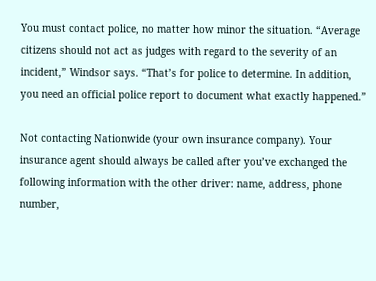You must contact police, no matter how minor the situation. “Average citizens should not act as judges with regard to the severity of an incident,” Windsor says. “That’s for police to determine. In addition, you need an official police report to document what exactly happened.”

Not contacting Nationwide (your own insurance company). Your insurance agent should always be called after you’ve exchanged the following information with the other driver: name, address, phone number,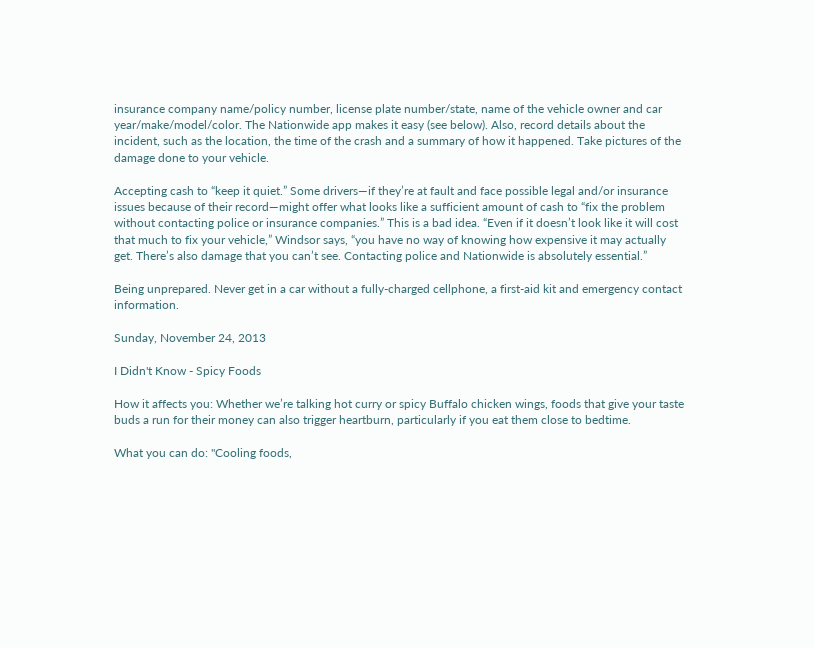insurance company name/policy number, license plate number/state, name of the vehicle owner and car year/make/model/color. The Nationwide app makes it easy (see below). Also, record details about the incident, such as the location, the time of the crash and a summary of how it happened. Take pictures of the damage done to your vehicle.

Accepting cash to “keep it quiet.” Some drivers—if they’re at fault and face possible legal and/or insurance issues because of their record—might offer what looks like a sufficient amount of cash to “fix the problem without contacting police or insurance companies.” This is a bad idea. “Even if it doesn’t look like it will cost that much to fix your vehicle,” Windsor says, “you have no way of knowing how expensive it may actually get. There’s also damage that you can’t see. Contacting police and Nationwide is absolutely essential.”

Being unprepared. Never get in a car without a fully-charged cellphone, a first-aid kit and emergency contact information.

Sunday, November 24, 2013

I Didn't Know - Spicy Foods

How it affects you: Whether we’re talking hot curry or spicy Buffalo chicken wings, foods that give your taste buds a run for their money can also trigger heartburn, particularly if you eat them close to bedtime.

What you can do: "Cooling foods,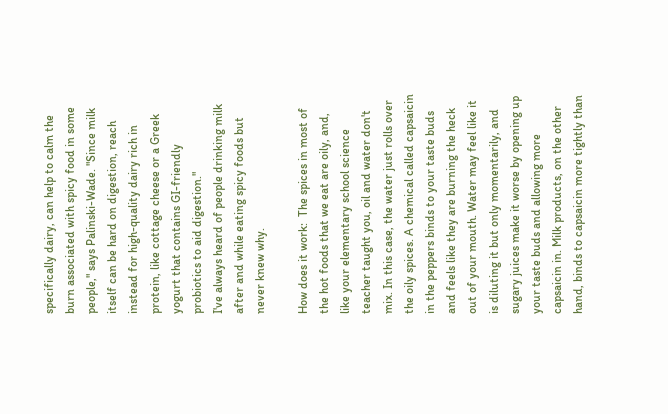specifically dairy, can help to calm the burn associated with spicy food in some people," says Palinski-Wade. "Since milk itself can be hard on digestion, reach instead for high-quality dairy rich in protein, like cottage cheese or a Greek yogurt that contains GI-friendly probiotics to aid digestion."
I've always heard of people drinking milk after and while eating spicy foods but never knew why.

How does it work:  The spices in most of the hot foods that we eat are oily, and, like your elementary school science teacher taught you, oil and water don't mix. In this case, the water just rolls over the oily spices. A chemical called capsaicin in the peppers binds to your taste buds and feels like they are burning the heck out of your mouth. Water may feel like it is diluting it but only momentarily, and sugary juices make it worse by opening up your taste buds and allowing more capsaicin in. Milk products, on the other hand, binds to capsaicin more tightly than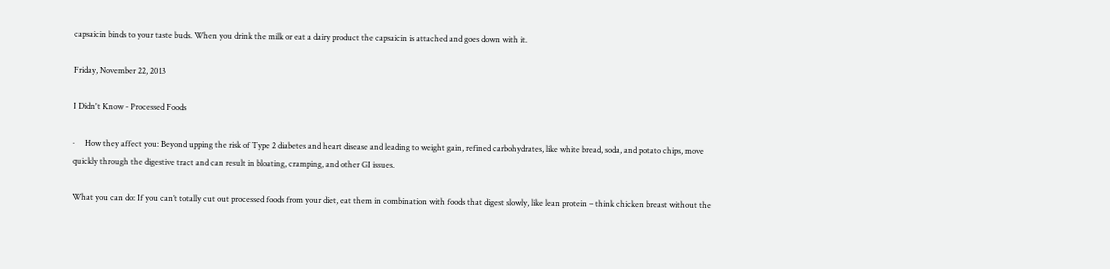capsaicin binds to your taste buds. When you drink the milk or eat a dairy product the capsaicin is attached and goes down with it.

Friday, November 22, 2013

I Didn't Know - Processed Foods

·     How they affect you: Beyond upping the risk of Type 2 diabetes and heart disease and leading to weight gain, refined carbohydrates, like white bread, soda, and potato chips, move quickly through the digestive tract and can result in bloating, cramping, and other GI issues.

What you can do: If you can’t totally cut out processed foods from your diet, eat them in combination with foods that digest slowly, like lean protein – think chicken breast without the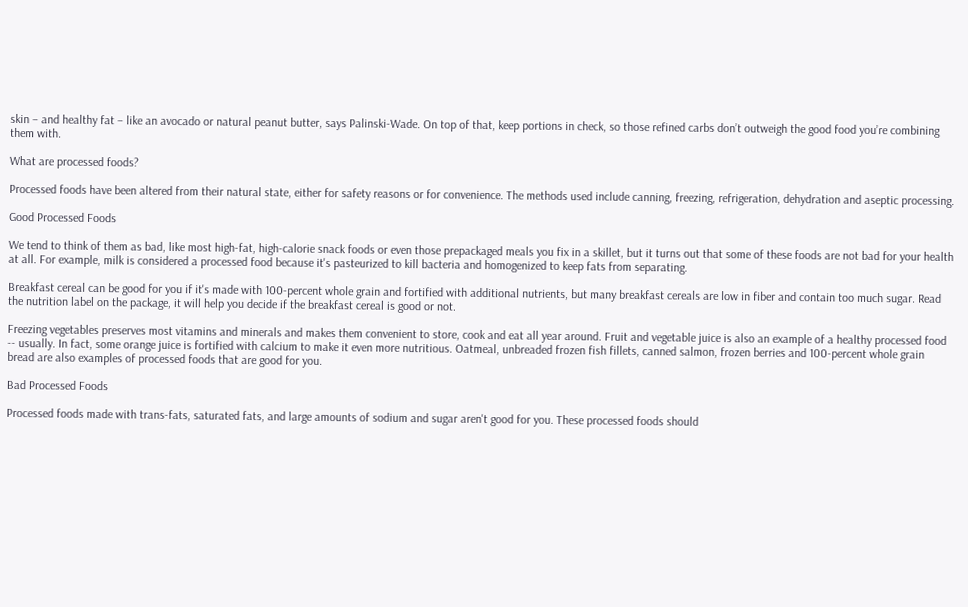skin – and healthy fat – like an avocado or natural peanut butter, says Palinski-Wade. On top of that, keep portions in check, so those refined carbs don’t outweigh the good food you’re combining them with.

What are processed foods?

Processed foods have been altered from their natural state, either for safety reasons or for convenience. The methods used include canning, freezing, refrigeration, dehydration and aseptic processing.

Good Processed Foods

We tend to think of them as bad, like most high-fat, high-calorie snack foods or even those prepackaged meals you fix in a skillet, but it turns out that some of these foods are not bad for your health at all. For example, milk is considered a processed food because it's pasteurized to kill bacteria and homogenized to keep fats from separating.

Breakfast cereal can be good for you if it's made with 100-percent whole grain and fortified with additional nutrients, but many breakfast cereals are low in fiber and contain too much sugar. Read the nutrition label on the package, it will help you decide if the breakfast cereal is good or not.

Freezing vegetables preserves most vitamins and minerals and makes them convenient to store, cook and eat all year around. Fruit and vegetable juice is also an example of a healthy processed food -- usually. In fact, some orange juice is fortified with calcium to make it even more nutritious. Oatmeal, unbreaded frozen fish fillets, canned salmon, frozen berries and 100-percent whole grain bread are also examples of processed foods that are good for you.

Bad Processed Foods

Processed foods made with trans-fats, saturated fats, and large amounts of sodium and sugar aren't good for you. These processed foods should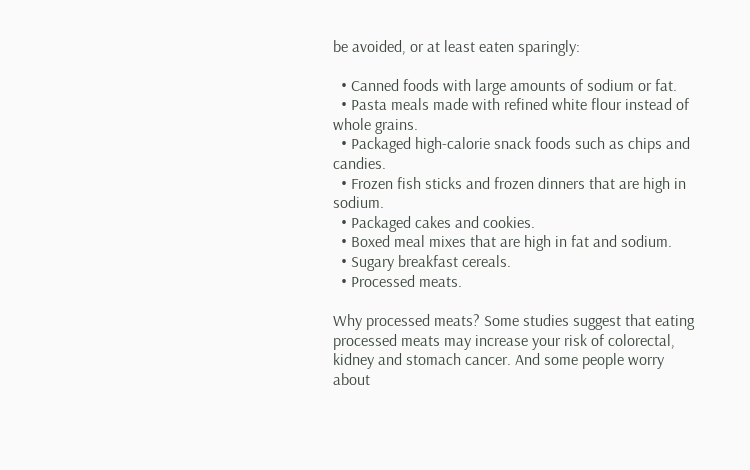be avoided, or at least eaten sparingly:

  • Canned foods with large amounts of sodium or fat.
  • Pasta meals made with refined white flour instead of whole grains.
  • Packaged high-calorie snack foods such as chips and candies.
  • Frozen fish sticks and frozen dinners that are high in sodium.
  • Packaged cakes and cookies.
  • Boxed meal mixes that are high in fat and sodium.
  • Sugary breakfast cereals.
  • Processed meats.

Why processed meats? Some studies suggest that eating processed meats may increase your risk of colorectal, kidney and stomach cancer. And some people worry about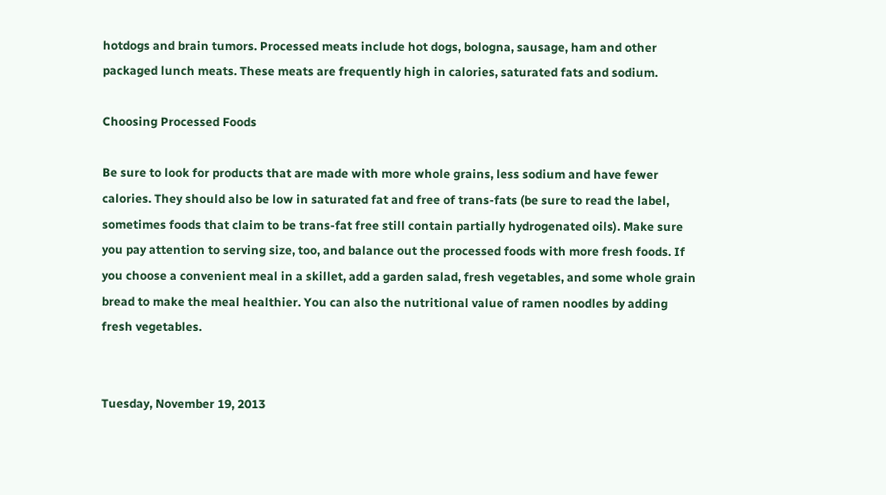hotdogs and brain tumors. Processed meats include hot dogs, bologna, sausage, ham and other packaged lunch meats. These meats are frequently high in calories, saturated fats and sodium.

Choosing Processed Foods

Be sure to look for products that are made with more whole grains, less sodium and have fewer calories. They should also be low in saturated fat and free of trans-fats (be sure to read the label, sometimes foods that claim to be trans-fat free still contain partially hydrogenated oils). Make sure you pay attention to serving size, too, and balance out the processed foods with more fresh foods. If you choose a convenient meal in a skillet, add a garden salad, fresh vegetables, and some whole grain bread to make the meal healthier. You can also the nutritional value of ramen noodles by adding fresh vegetables.


Tuesday, November 19, 2013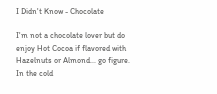I Didn't Know - Chocolate

I'm not a chocolate lover but do enjoy Hot Cocoa if flavored with Hazelnuts or Almond... go figure.  In the cold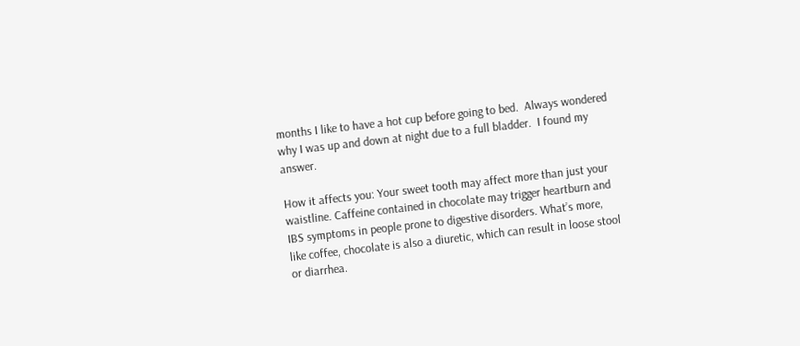months I like to have a hot cup before going to bed.  Always wondered why I was up and down at night due to a full bladder.  I found my answer.

How it affects you: Your sweet tooth may affect more than just your waistline. Caffeine contained in chocolate may trigger heartburn and IBS symptoms in people prone to digestive disorders. What’s more, like coffee, chocolate is also a diuretic, which can result in loose stool or diarrhea.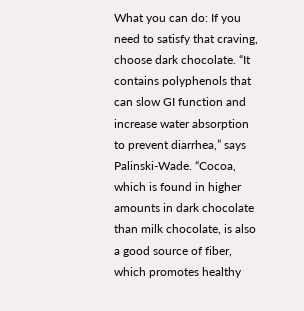What you can do: If you need to satisfy that craving, choose dark chocolate. “It contains polyphenols that can slow GI function and increase water absorption to prevent diarrhea,” says Palinski-Wade. “Cocoa, which is found in higher amounts in dark chocolate than milk chocolate, is also a good source of fiber, which promotes healthy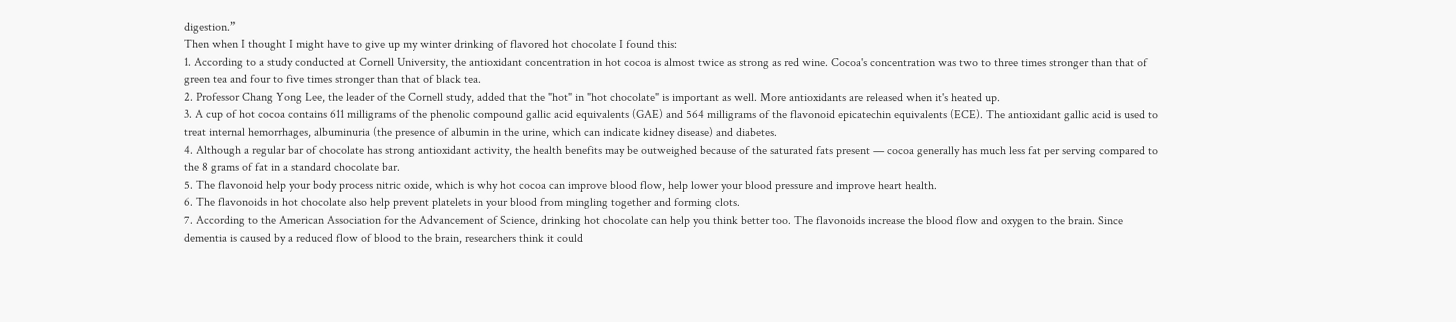digestion.”
Then when I thought I might have to give up my winter drinking of flavored hot chocolate I found this:
1. According to a study conducted at Cornell University, the antioxidant concentration in hot cocoa is almost twice as strong as red wine. Cocoa's concentration was two to three times stronger than that of green tea and four to five times stronger than that of black tea.
2. Professor Chang Yong Lee, the leader of the Cornell study, added that the "hot" in "hot chocolate" is important as well. More antioxidants are released when it's heated up.
3. A cup of hot cocoa contains 611 milligrams of the phenolic compound gallic acid equivalents (GAE) and 564 milligrams of the flavonoid epicatechin equivalents (ECE). The antioxidant gallic acid is used to treat internal hemorrhages, albuminuria (the presence of albumin in the urine, which can indicate kidney disease) and diabetes.
4. Although a regular bar of chocolate has strong antioxidant activity, the health benefits may be outweighed because of the saturated fats present — cocoa generally has much less fat per serving compared to the 8 grams of fat in a standard chocolate bar.
5. The flavonoid help your body process nitric oxide, which is why hot cocoa can improve blood flow, help lower your blood pressure and improve heart health.
6. The flavonoids in hot chocolate also help prevent platelets in your blood from mingling together and forming clots.
7. According to the American Association for the Advancement of Science, drinking hot chocolate can help you think better too. The flavonoids increase the blood flow and oxygen to the brain. Since dementia is caused by a reduced flow of blood to the brain, researchers think it could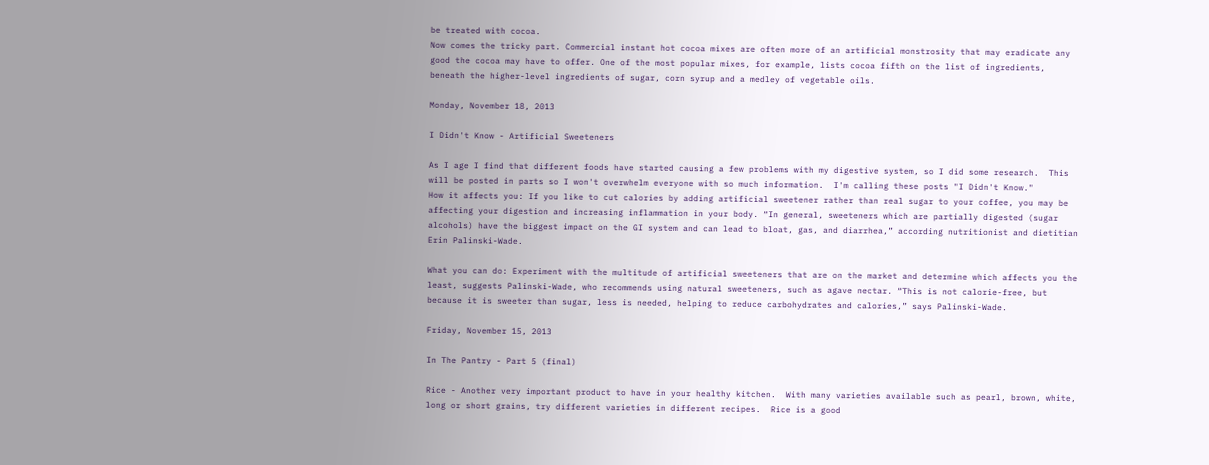be treated with cocoa.
Now comes the tricky part. Commercial instant hot cocoa mixes are often more of an artificial monstrosity that may eradicate any good the cocoa may have to offer. One of the most popular mixes, for example, lists cocoa fifth on the list of ingredients, beneath the higher-level ingredients of sugar, corn syrup and a medley of vegetable oils.

Monday, November 18, 2013

I Didn't Know - Artificial Sweeteners

As I age I find that different foods have started causing a few problems with my digestive system, so I did some research.  This will be posted in parts so I won't overwhelm everyone with so much information.  I'm calling these posts "I Didn't Know."
How it affects you: If you like to cut calories by adding artificial sweetener rather than real sugar to your coffee, you may be affecting your digestion and increasing inflammation in your body. “In general, sweeteners which are partially digested (sugar alcohols) have the biggest impact on the GI system and can lead to bloat, gas, and diarrhea,” according nutritionist and dietitian Erin Palinski-Wade.

What you can do: Experiment with the multitude of artificial sweeteners that are on the market and determine which affects you the least, suggests Palinski-Wade, who recommends using natural sweeteners, such as agave nectar. “This is not calorie-free, but because it is sweeter than sugar, less is needed, helping to reduce carbohydrates and calories,” says Palinski-Wade.

Friday, November 15, 2013

In The Pantry - Part 5 (final)

Rice - Another very important product to have in your healthy kitchen.  With many varieties available such as pearl, brown, white, long or short grains, try different varieties in different recipes.  Rice is a good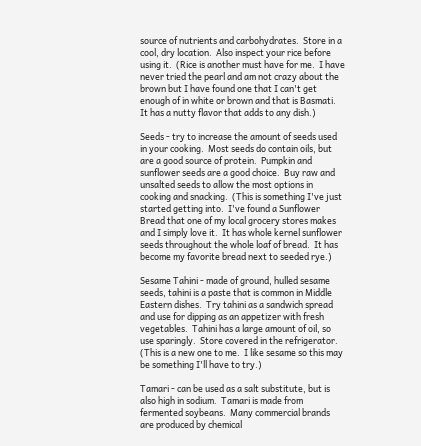source of nutrients and carbohydrates.  Store in a cool, dry location.  Also inspect your rice before using it.  (Rice is another must have for me.  I have never tried the pearl and am not crazy about the brown but I have found one that I can't get enough of in white or brown and that is Basmati.  It has a nutty flavor that adds to any dish.)

Seeds - try to increase the amount of seeds used in your cooking.  Most seeds do contain oils, but are a good source of protein.  Pumpkin and sunflower seeds are a good choice.  Buy raw and unsalted seeds to allow the most options in cooking and snacking.  (This is something I've just started getting into.  I've found a Sunflower Bread that one of my local grocery stores makes and I simply love it.  It has whole kernel sunflower seeds throughout the whole loaf of bread.  It has become my favorite bread next to seeded rye.)

Sesame Tahini - made of ground, hulled sesame seeds, tahini is a paste that is common in Middle Eastern dishes.  Try tahini as a sandwich spread and use for dipping as an appetizer with fresh vegetables.  Tahini has a large amount of oil, so use sparingly.  Store covered in the refrigerator.  (This is a new one to me.  I like sesame so this may be something I'll have to try.)

Tamari - can be used as a salt substitute, but is also high in sodium.  Tamari is made from fermented soybeans.  Many commercial brands are produced by chemical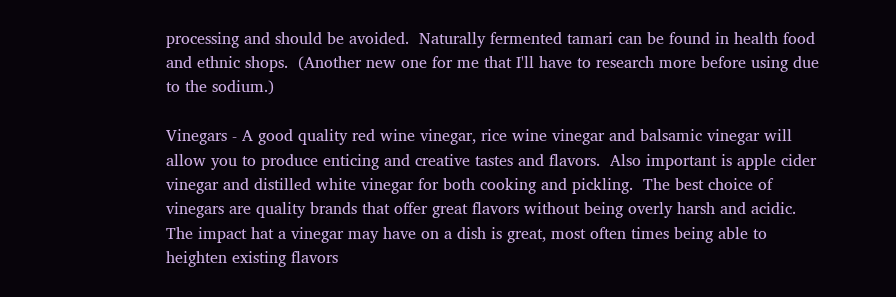processing and should be avoided.  Naturally fermented tamari can be found in health food and ethnic shops.  (Another new one for me that I'll have to research more before using due to the sodium.)

Vinegars - A good quality red wine vinegar, rice wine vinegar and balsamic vinegar will allow you to produce enticing and creative tastes and flavors.  Also important is apple cider vinegar and distilled white vinegar for both cooking and pickling.  The best choice of vinegars are quality brands that offer great flavors without being overly harsh and acidic.  The impact hat a vinegar may have on a dish is great, most often times being able to heighten existing flavors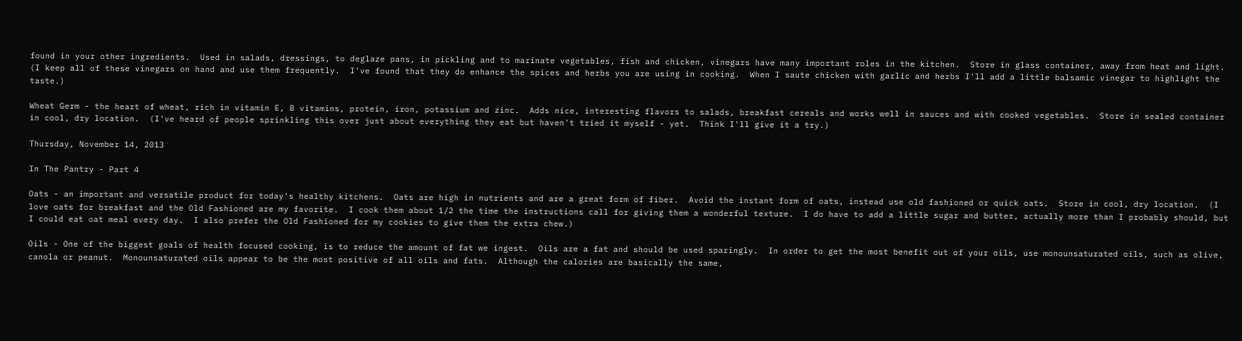found in your other ingredients.  Used in salads, dressings, to deglaze pans, in pickling and to marinate vegetables, fish and chicken, vinegars have many important roles in the kitchen.  Store in glass container, away from heat and light. (I keep all of these vinegars on hand and use them frequently.  I've found that they do enhance the spices and herbs you are using in cooking.  When I saute chicken with garlic and herbs I'll add a little balsamic vinegar to highlight the taste.)

Wheat Germ - the heart of wheat, rich in vitamin E, B vitamins, protein, iron, potassium and zinc.  Adds nice, interesting flavors to salads, breakfast cereals and works well in sauces and with cooked vegetables.  Store in sealed container in cool, dry location.  (I've heard of people sprinkling this over just about everything they eat but haven't tried it myself - yet.  Think I'll give it a try.)

Thursday, November 14, 2013

In The Pantry - Part 4

Oats - an important and versatile product for today's healthy kitchens.  Oats are high in nutrients and are a great form of fiber.  Avoid the instant form of oats, instead use old fashioned or quick oats.  Store in cool, dry location.  (I love oats for breakfast and the Old Fashioned are my favorite.  I cook them about 1/2 the time the instructions call for giving them a wonderful texture.  I do have to add a little sugar and butter, actually more than I probably should, but I could eat oat meal every day.  I also prefer the Old Fashioned for my cookies to give them the extra chew.)

Oils - One of the biggest goals of health focused cooking, is to reduce the amount of fat we ingest.  Oils are a fat and should be used sparingly.  In order to get the most benefit out of your oils, use monounsaturated oils, such as olive, canola or peanut.  Monounsaturated oils appear to be the most positive of all oils and fats.  Although the calories are basically the same,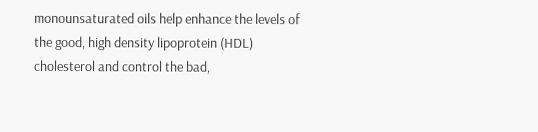monounsaturated oils help enhance the levels of the good, high density lipoprotein (HDL) cholesterol and control the bad,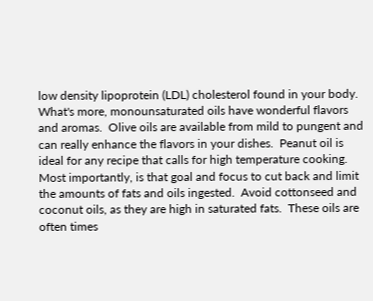low density lipoprotein (LDL) cholesterol found in your body.  What's more, monounsaturated oils have wonderful flavors and aromas.  Olive oils are available from mild to pungent and can really enhance the flavors in your dishes.  Peanut oil is ideal for any recipe that calls for high temperature cooking.  Most importantly, is that goal and focus to cut back and limit the amounts of fats and oils ingested.  Avoid cottonseed and coconut oils, as they are high in saturated fats.  These oils are often times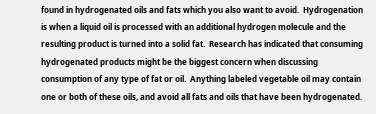found in hydrogenated oils and fats which you also want to avoid.  Hydrogenation is when a liquid oil is processed with an additional hydrogen molecule and the resulting product is turned into a solid fat.  Research has indicated that consuming hydrogenated products might be the biggest concern when discussing consumption of any type of fat or oil.  Anything labeled vegetable oil may contain one or both of these oils, and avoid all fats and oils that have been hydrogenated.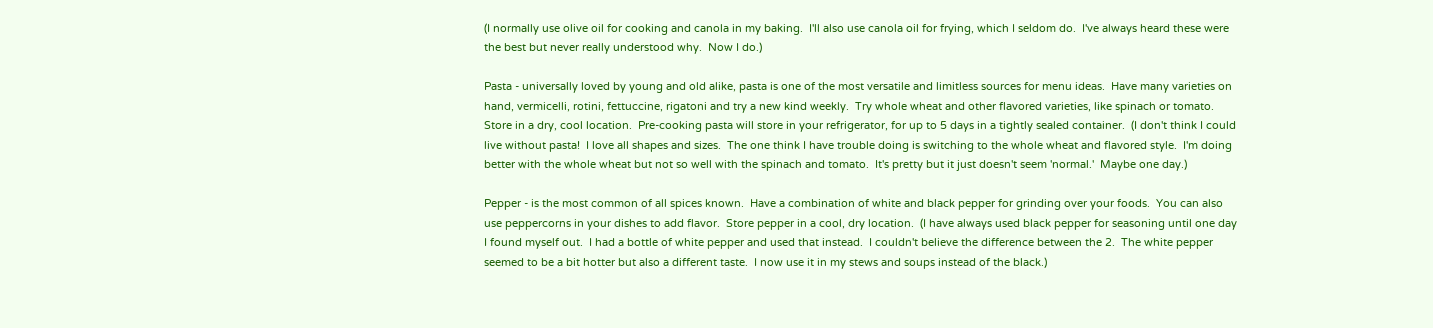(I normally use olive oil for cooking and canola in my baking.  I'll also use canola oil for frying, which I seldom do.  I've always heard these were the best but never really understood why.  Now I do.)

Pasta - universally loved by young and old alike, pasta is one of the most versatile and limitless sources for menu ideas.  Have many varieties on hand, vermicelli, rotini, fettuccine, rigatoni and try a new kind weekly.  Try whole wheat and other flavored varieties, like spinach or tomato.  Store in a dry, cool location.  Pre-cooking pasta will store in your refrigerator, for up to 5 days in a tightly sealed container.  (I don't think I could live without pasta!  I love all shapes and sizes.  The one think I have trouble doing is switching to the whole wheat and flavored style.  I'm doing better with the whole wheat but not so well with the spinach and tomato.  It's pretty but it just doesn't seem 'normal.'  Maybe one day.)

Pepper - is the most common of all spices known.  Have a combination of white and black pepper for grinding over your foods.  You can also use peppercorns in your dishes to add flavor.  Store pepper in a cool, dry location.  (I have always used black pepper for seasoning until one day I found myself out.  I had a bottle of white pepper and used that instead.  I couldn't believe the difference between the 2.  The white pepper seemed to be a bit hotter but also a different taste.  I now use it in my stews and soups instead of the black.)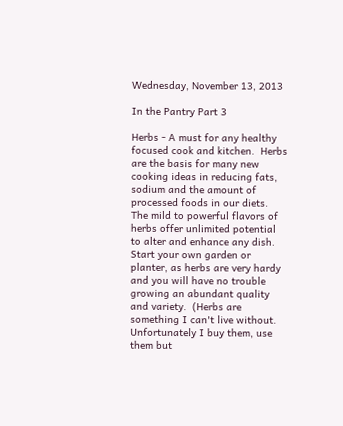Wednesday, November 13, 2013

In the Pantry Part 3

Herbs - A must for any healthy focused cook and kitchen.  Herbs are the basis for many new cooking ideas in reducing fats, sodium and the amount of processed foods in our diets.  The mild to powerful flavors of herbs offer unlimited potential to alter and enhance any dish.  Start your own garden or planter, as herbs are very hardy and you will have no trouble growing an abundant quality and variety.  (Herbs are something I can't live without.  Unfortunately I buy them, use them but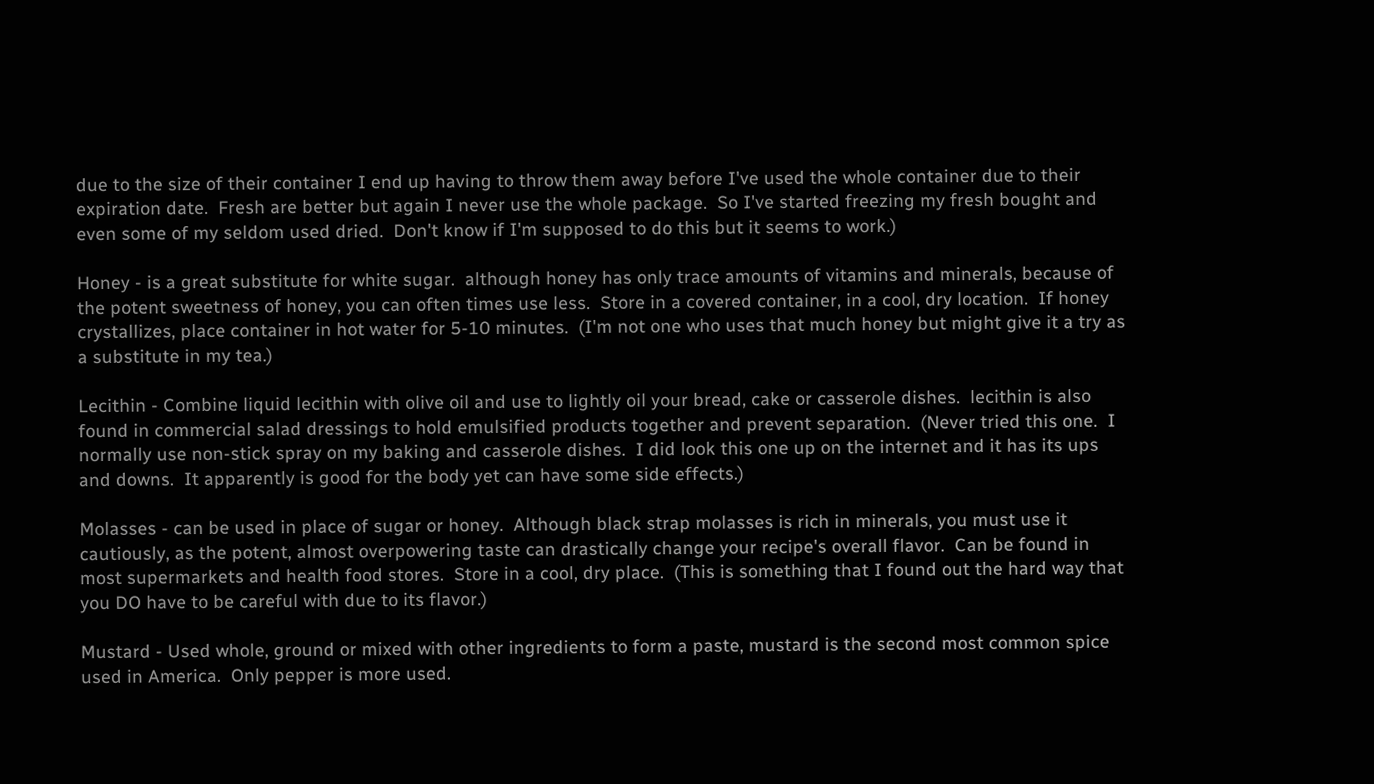due to the size of their container I end up having to throw them away before I've used the whole container due to their expiration date.  Fresh are better but again I never use the whole package.  So I've started freezing my fresh bought and even some of my seldom used dried.  Don't know if I'm supposed to do this but it seems to work.)

Honey - is a great substitute for white sugar.  although honey has only trace amounts of vitamins and minerals, because of the potent sweetness of honey, you can often times use less.  Store in a covered container, in a cool, dry location.  If honey crystallizes, place container in hot water for 5-10 minutes.  (I'm not one who uses that much honey but might give it a try as a substitute in my tea.)

Lecithin - Combine liquid lecithin with olive oil and use to lightly oil your bread, cake or casserole dishes.  lecithin is also found in commercial salad dressings to hold emulsified products together and prevent separation.  (Never tried this one.  I normally use non-stick spray on my baking and casserole dishes.  I did look this one up on the internet and it has its ups and downs.  It apparently is good for the body yet can have some side effects.)

Molasses - can be used in place of sugar or honey.  Although black strap molasses is rich in minerals, you must use it cautiously, as the potent, almost overpowering taste can drastically change your recipe's overall flavor.  Can be found in most supermarkets and health food stores.  Store in a cool, dry place.  (This is something that I found out the hard way that you DO have to be careful with due to its flavor.)

Mustard - Used whole, ground or mixed with other ingredients to form a paste, mustard is the second most common spice used in America.  Only pepper is more used.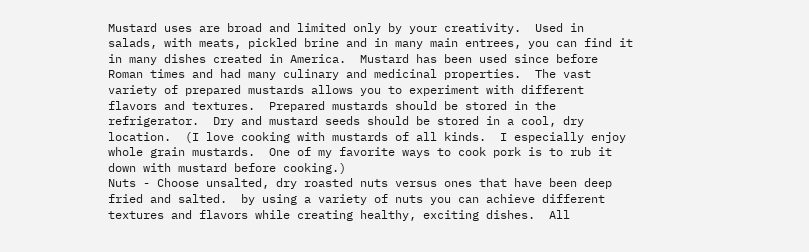Mustard uses are broad and limited only by your creativity.  Used in salads, with meats, pickled brine and in many main entrees, you can find it in many dishes created in America.  Mustard has been used since before Roman times and had many culinary and medicinal properties.  The vast variety of prepared mustards allows you to experiment with different flavors and textures.  Prepared mustards should be stored in the refrigerator.  Dry and mustard seeds should be stored in a cool, dry location.  (I love cooking with mustards of all kinds.  I especially enjoy whole grain mustards.  One of my favorite ways to cook pork is to rub it down with mustard before cooking.)
Nuts - Choose unsalted, dry roasted nuts versus ones that have been deep fried and salted.  by using a variety of nuts you can achieve different textures and flavors while creating healthy, exciting dishes.  All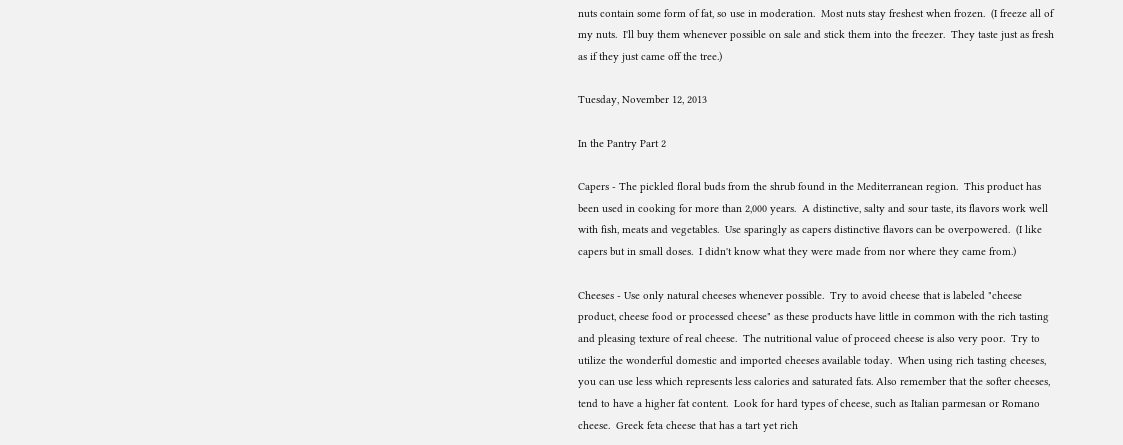nuts contain some form of fat, so use in moderation.  Most nuts stay freshest when frozen.  (I freeze all of my nuts.  I'll buy them whenever possible on sale and stick them into the freezer.  They taste just as fresh as if they just came off the tree.)

Tuesday, November 12, 2013

In the Pantry Part 2

Capers - The pickled floral buds from the shrub found in the Mediterranean region.  This product has been used in cooking for more than 2,000 years.  A distinctive, salty and sour taste, its flavors work well with fish, meats and vegetables.  Use sparingly as capers distinctive flavors can be overpowered.  (I like capers but in small doses.  I didn't know what they were made from nor where they came from.)

Cheeses - Use only natural cheeses whenever possible.  Try to avoid cheese that is labeled "cheese product, cheese food or processed cheese" as these products have little in common with the rich tasting and pleasing texture of real cheese.  The nutritional value of proceed cheese is also very poor.  Try to utilize the wonderful domestic and imported cheeses available today.  When using rich tasting cheeses, you can use less which represents less calories and saturated fats. Also remember that the softer cheeses, tend to have a higher fat content.  Look for hard types of cheese, such as Italian parmesan or Romano cheese.  Greek feta cheese that has a tart yet rich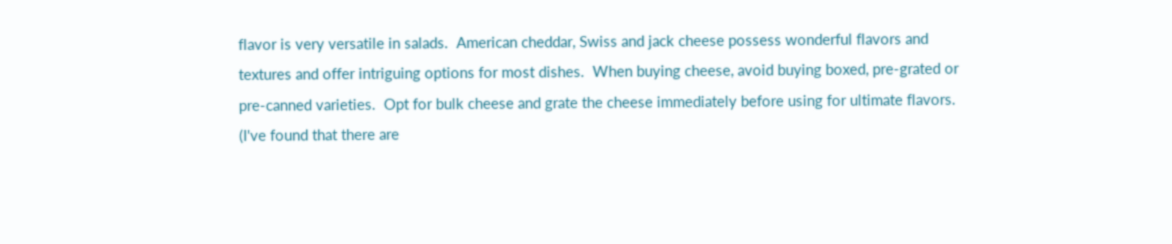flavor is very versatile in salads.  American cheddar, Swiss and jack cheese possess wonderful flavors and textures and offer intriguing options for most dishes.  When buying cheese, avoid buying boxed, pre-grated or pre-canned varieties.  Opt for bulk cheese and grate the cheese immediately before using for ultimate flavors.  (I've found that there are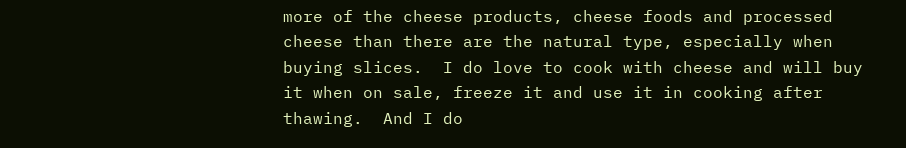more of the cheese products, cheese foods and processed cheese than there are the natural type, especially when buying slices.  I do love to cook with cheese and will buy it when on sale, freeze it and use it in cooking after thawing.  And I do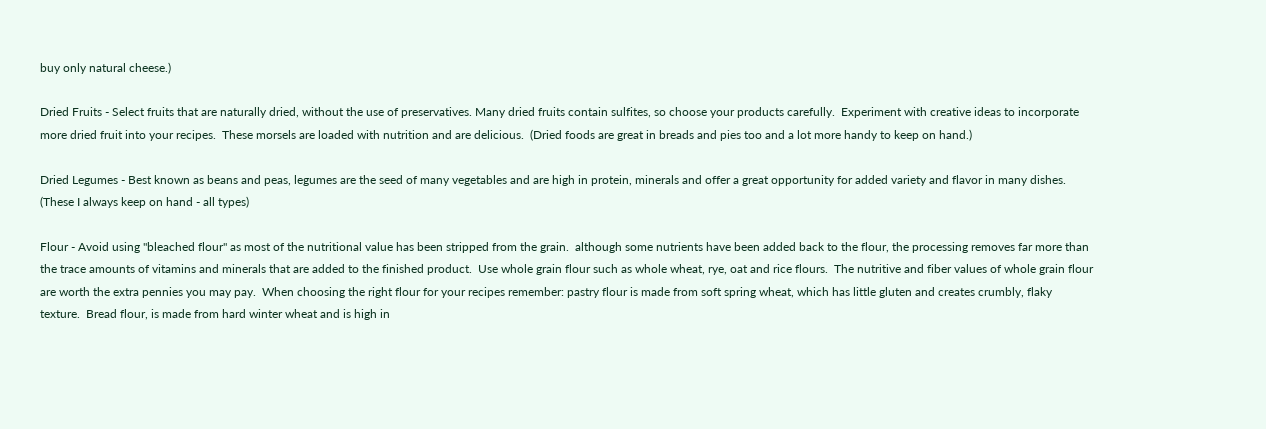buy only natural cheese.)

Dried Fruits - Select fruits that are naturally dried, without the use of preservatives. Many dried fruits contain sulfites, so choose your products carefully.  Experiment with creative ideas to incorporate more dried fruit into your recipes.  These morsels are loaded with nutrition and are delicious.  (Dried foods are great in breads and pies too and a lot more handy to keep on hand.)

Dried Legumes - Best known as beans and peas, legumes are the seed of many vegetables and are high in protein, minerals and offer a great opportunity for added variety and flavor in many dishes.  (These I always keep on hand - all types)

Flour - Avoid using "bleached flour" as most of the nutritional value has been stripped from the grain.  although some nutrients have been added back to the flour, the processing removes far more than the trace amounts of vitamins and minerals that are added to the finished product.  Use whole grain flour such as whole wheat, rye, oat and rice flours.  The nutritive and fiber values of whole grain flour are worth the extra pennies you may pay.  When choosing the right flour for your recipes remember: pastry flour is made from soft spring wheat, which has little gluten and creates crumbly, flaky texture.  Bread flour, is made from hard winter wheat and is high in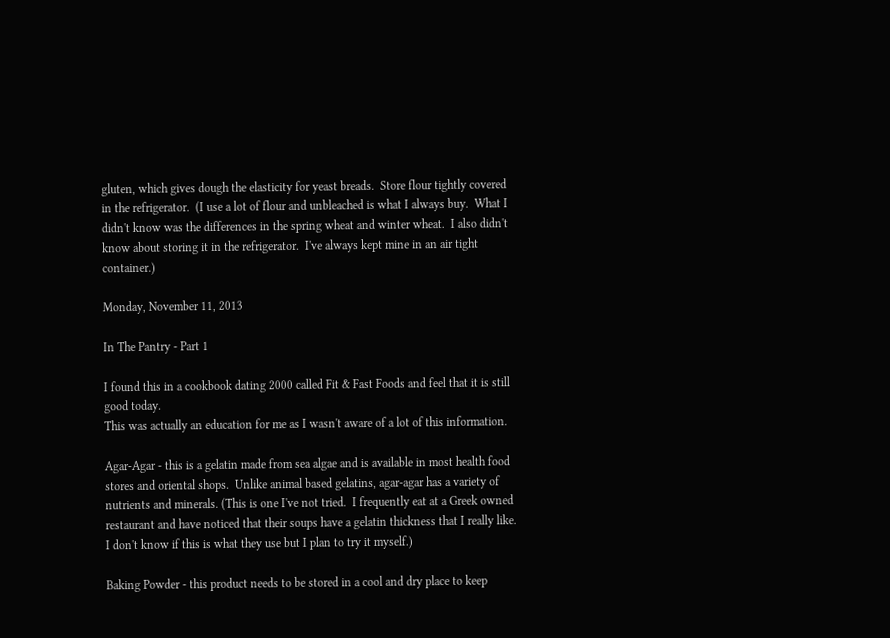gluten, which gives dough the elasticity for yeast breads.  Store flour tightly covered in the refrigerator.  (I use a lot of flour and unbleached is what I always buy.  What I didn't know was the differences in the spring wheat and winter wheat.  I also didn't know about storing it in the refrigerator.  I've always kept mine in an air tight container.)

Monday, November 11, 2013

In The Pantry - Part 1

I found this in a cookbook dating 2000 called Fit & Fast Foods and feel that it is still good today.
This was actually an education for me as I wasn't aware of a lot of this information.

Agar-Agar - this is a gelatin made from sea algae and is available in most health food stores and oriental shops.  Unlike animal based gelatins, agar-agar has a variety of nutrients and minerals. (This is one I've not tried.  I frequently eat at a Greek owned restaurant and have noticed that their soups have a gelatin thickness that I really like.  I don't know if this is what they use but I plan to try it myself.)

Baking Powder - this product needs to be stored in a cool and dry place to keep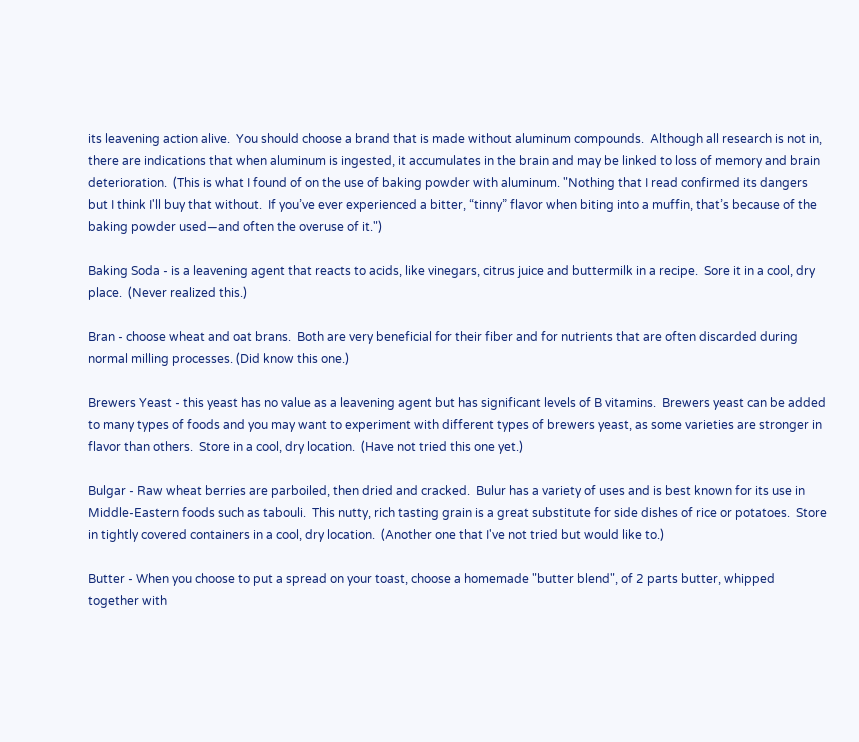its leavening action alive.  You should choose a brand that is made without aluminum compounds.  Although all research is not in, there are indications that when aluminum is ingested, it accumulates in the brain and may be linked to loss of memory and brain deterioration.  (This is what I found of on the use of baking powder with aluminum. "Nothing that I read confirmed its dangers but I think I'll buy that without.  If you’ve ever experienced a bitter, “tinny” flavor when biting into a muffin, that’s because of the baking powder used—and often the overuse of it.")

Baking Soda - is a leavening agent that reacts to acids, like vinegars, citrus juice and buttermilk in a recipe.  Sore it in a cool, dry place.  (Never realized this.)

Bran - choose wheat and oat brans.  Both are very beneficial for their fiber and for nutrients that are often discarded during normal milling processes. (Did know this one.)

Brewers Yeast - this yeast has no value as a leavening agent but has significant levels of B vitamins.  Brewers yeast can be added to many types of foods and you may want to experiment with different types of brewers yeast, as some varieties are stronger in flavor than others.  Store in a cool, dry location.  (Have not tried this one yet.)

Bulgar - Raw wheat berries are parboiled, then dried and cracked.  Bulur has a variety of uses and is best known for its use in Middle-Eastern foods such as tabouli.  This nutty, rich tasting grain is a great substitute for side dishes of rice or potatoes.  Store in tightly covered containers in a cool, dry location.  (Another one that I've not tried but would like to.)

Butter - When you choose to put a spread on your toast, choose a homemade "butter blend", of 2 parts butter, whipped together with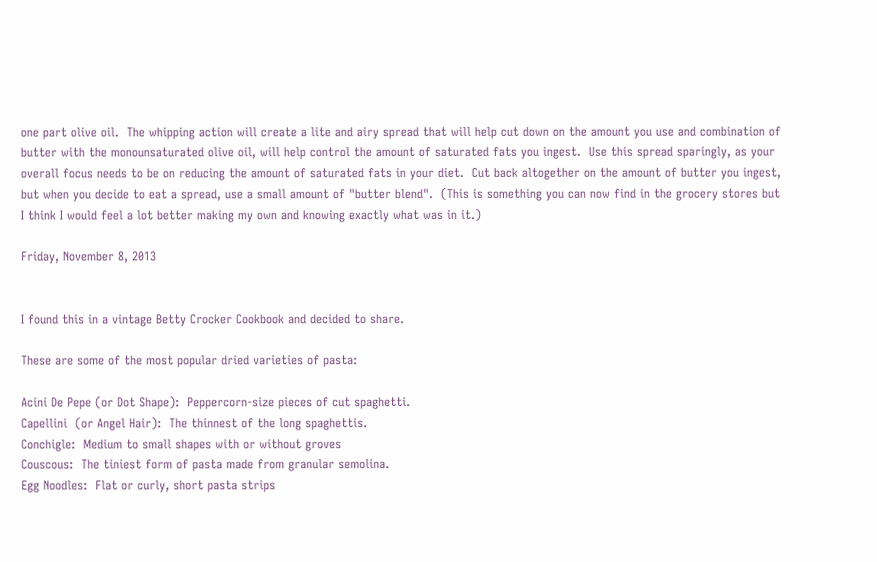one part olive oil.  The whipping action will create a lite and airy spread that will help cut down on the amount you use and combination of butter with the monounsaturated olive oil, will help control the amount of saturated fats you ingest.  Use this spread sparingly, as your overall focus needs to be on reducing the amount of saturated fats in your diet.  Cut back altogether on the amount of butter you ingest, but when you decide to eat a spread, use a small amount of "butter blend".  (This is something you can now find in the grocery stores but I think I would feel a lot better making my own and knowing exactly what was in it.)

Friday, November 8, 2013


I found this in a vintage Betty Crocker Cookbook and decided to share.

These are some of the most popular dried varieties of pasta:

Acini De Pepe (or Dot Shape):  Peppercorn-size pieces of cut spaghetti.
Capellini  (or Angel Hair):  The thinnest of the long spaghettis.
Conchigle:  Medium to small shapes with or without groves
Couscous:  The tiniest form of pasta made from granular semolina.
Egg Noodles:  Flat or curly, short pasta strips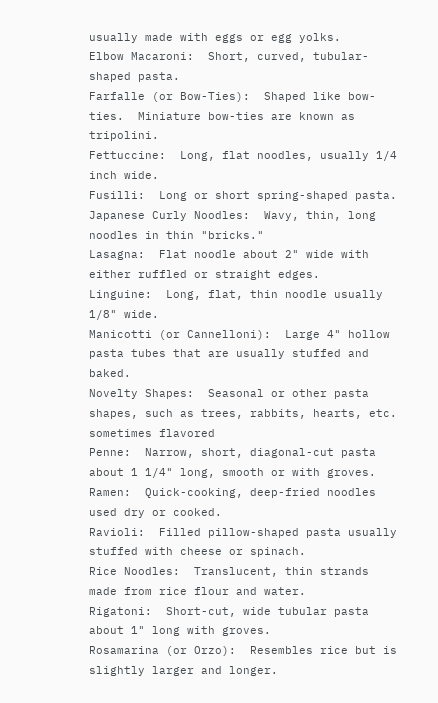usually made with eggs or egg yolks.
Elbow Macaroni:  Short, curved, tubular-shaped pasta.
Farfalle (or Bow-Ties):  Shaped like bow-ties.  Miniature bow-ties are known as tripolini.
Fettuccine:  Long, flat noodles, usually 1/4 inch wide.
Fusilli:  Long or short spring-shaped pasta.
Japanese Curly Noodles:  Wavy, thin, long noodles in thin "bricks."
Lasagna:  Flat noodle about 2" wide with either ruffled or straight edges.
Linguine:  Long, flat, thin noodle usually 1/8" wide.
Manicotti (or Cannelloni):  Large 4" hollow pasta tubes that are usually stuffed and baked.
Novelty Shapes:  Seasonal or other pasta shapes, such as trees, rabbits, hearts, etc. sometimes flavored
Penne:  Narrow, short, diagonal-cut pasta about 1 1/4" long, smooth or with groves.
Ramen:  Quick-cooking, deep-fried noodles used dry or cooked.
Ravioli:  Filled pillow-shaped pasta usually stuffed with cheese or spinach.
Rice Noodles:  Translucent, thin strands made from rice flour and water.
Rigatoni:  Short-cut, wide tubular pasta about 1" long with groves.
Rosamarina (or Orzo):  Resembles rice but is slightly larger and longer.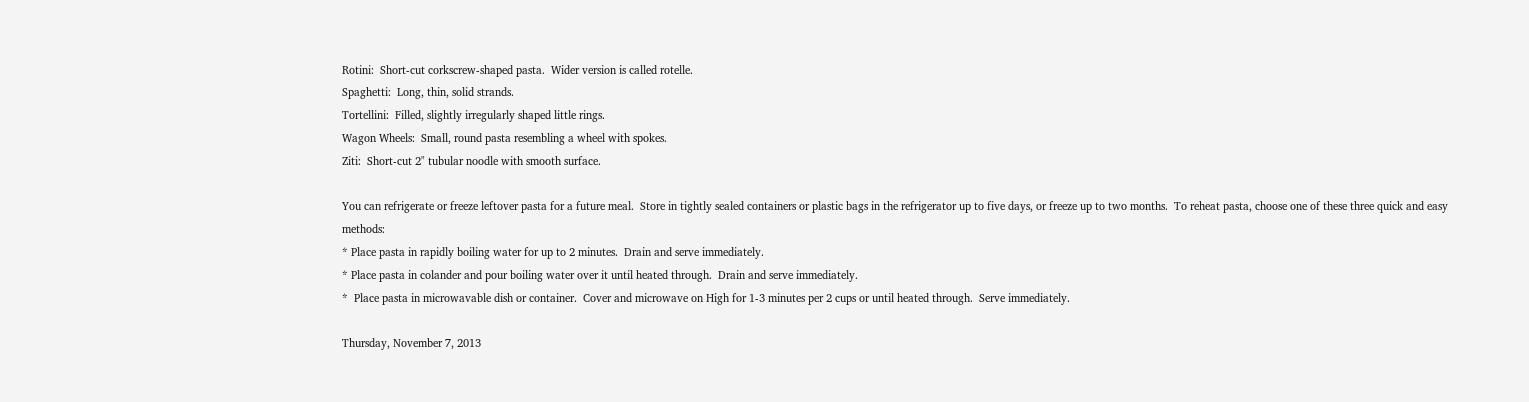Rotini:  Short-cut corkscrew-shaped pasta.  Wider version is called rotelle.
Spaghetti:  Long, thin, solid strands.
Tortellini:  Filled, slightly irregularly shaped little rings.
Wagon Wheels:  Small, round pasta resembling a wheel with spokes.
Ziti:  Short-cut 2" tubular noodle with smooth surface.

You can refrigerate or freeze leftover pasta for a future meal.  Store in tightly sealed containers or plastic bags in the refrigerator up to five days, or freeze up to two months.  To reheat pasta, choose one of these three quick and easy methods:
* Place pasta in rapidly boiling water for up to 2 minutes.  Drain and serve immediately.
* Place pasta in colander and pour boiling water over it until heated through.  Drain and serve immediately.
*  Place pasta in microwavable dish or container.  Cover and microwave on High for 1-3 minutes per 2 cups or until heated through.  Serve immediately.

Thursday, November 7, 2013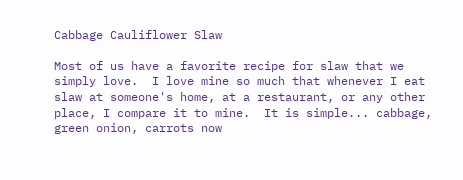Cabbage Cauliflower Slaw

Most of us have a favorite recipe for slaw that we simply love.  I love mine so much that whenever I eat slaw at someone's home, at a restaurant, or any other place, I compare it to mine.  It is simple... cabbage, green onion, carrots now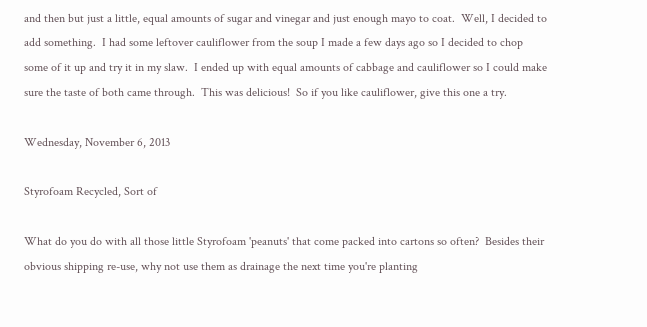and then but just a little, equal amounts of sugar and vinegar and just enough mayo to coat.  Well, I decided to add something.  I had some leftover cauliflower from the soup I made a few days ago so I decided to chop some of it up and try it in my slaw.  I ended up with equal amounts of cabbage and cauliflower so I could make sure the taste of both came through.  This was delicious!  So if you like cauliflower, give this one a try.

Wednesday, November 6, 2013

Styrofoam Recycled, Sort of

What do you do with all those little Styrofoam 'peanuts' that come packed into cartons so often?  Besides their obvious shipping re-use, why not use them as drainage the next time you're planting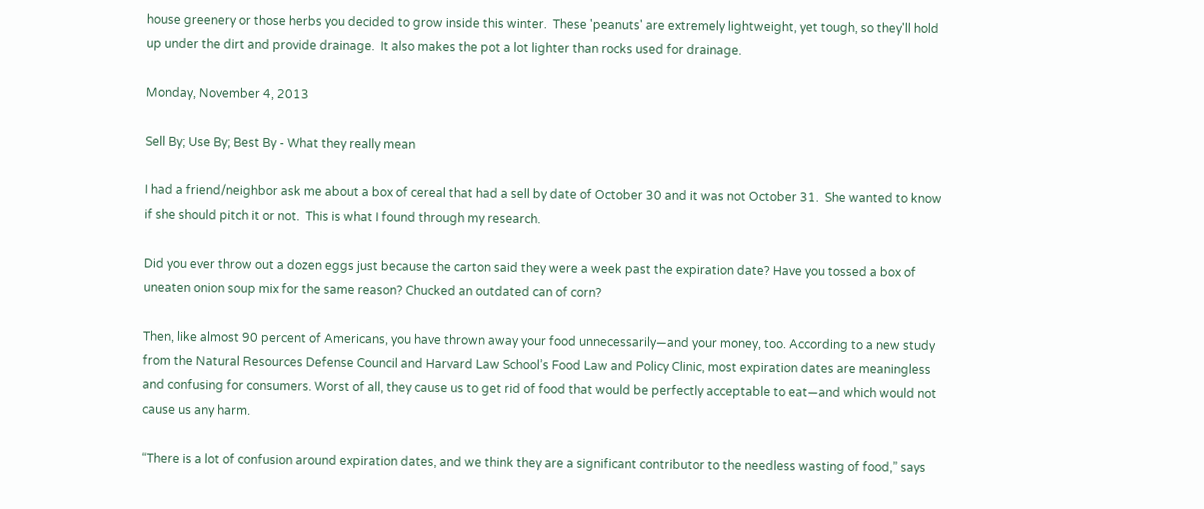house greenery or those herbs you decided to grow inside this winter.  These 'peanuts' are extremely lightweight, yet tough, so they'll hold up under the dirt and provide drainage.  It also makes the pot a lot lighter than rocks used for drainage.

Monday, November 4, 2013

Sell By; Use By; Best By - What they really mean

I had a friend/neighbor ask me about a box of cereal that had a sell by date of October 30 and it was not October 31.  She wanted to know if she should pitch it or not.  This is what I found through my research.

Did you ever throw out a dozen eggs just because the carton said they were a week past the expiration date? Have you tossed a box of uneaten onion soup mix for the same reason? Chucked an outdated can of corn?

Then, like almost 90 percent of Americans, you have thrown away your food unnecessarily—and your money, too. According to a new study from the Natural Resources Defense Council and Harvard Law School’s Food Law and Policy Clinic, most expiration dates are meaningless and confusing for consumers. Worst of all, they cause us to get rid of food that would be perfectly acceptable to eat—and which would not cause us any harm.

“There is a lot of confusion around expiration dates, and we think they are a significant contributor to the needless wasting of food,” says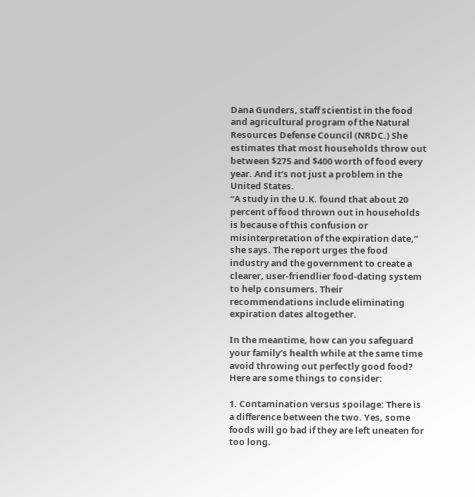Dana Gunders, staff scientist in the food and agricultural program of the Natural Resources Defense Council (NRDC.) She estimates that most households throw out between $275 and $400 worth of food every year. And it’s not just a problem in the United States.
“A study in the U.K. found that about 20 percent of food thrown out in households is because of this confusion or misinterpretation of the expiration date,” she says. The report urges the food industry and the government to create a clearer, user-friendlier food-dating system to help consumers. Their recommendations include eliminating expiration dates altogether.

In the meantime, how can you safeguard your family’s health while at the same time avoid throwing out perfectly good food? Here are some things to consider:

1. Contamination versus spoilage: There is a difference between the two. Yes, some foods will go bad if they are left uneaten for too long.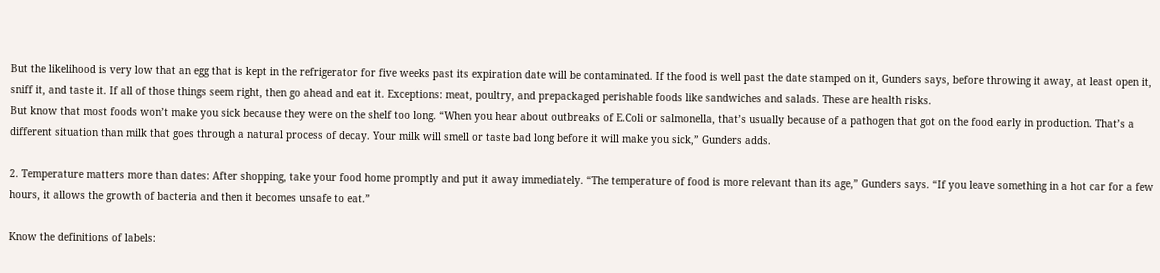But the likelihood is very low that an egg that is kept in the refrigerator for five weeks past its expiration date will be contaminated. If the food is well past the date stamped on it, Gunders says, before throwing it away, at least open it, sniff it, and taste it. If all of those things seem right, then go ahead and eat it. Exceptions: meat, poultry, and prepackaged perishable foods like sandwiches and salads. These are health risks.
But know that most foods won’t make you sick because they were on the shelf too long. “When you hear about outbreaks of E.Coli or salmonella, that’s usually because of a pathogen that got on the food early in production. That’s a different situation than milk that goes through a natural process of decay. Your milk will smell or taste bad long before it will make you sick,” Gunders adds.

2. Temperature matters more than dates: After shopping, take your food home promptly and put it away immediately. “The temperature of food is more relevant than its age,” Gunders says. “If you leave something in a hot car for a few hours, it allows the growth of bacteria and then it becomes unsafe to eat.”

Know the definitions of labels: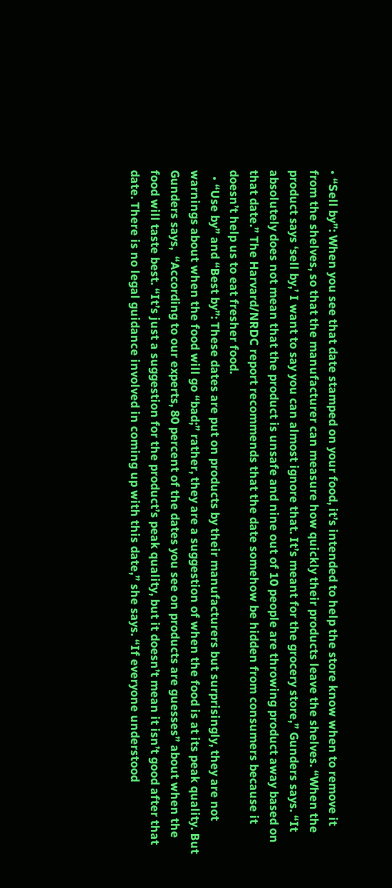• “Sell by”: When you see that date stamped on your food, it’s intended to help the store know when to remove it from the shelves, so that the manufacturer can measure how quickly their products leave the shelves. “When the product says ‘sell by,’ I want to say you can almost ignore that. It’s meant for the grocery store,” Gunders says. “It absolutely does not mean that the product is unsafe and nine out of 10 people are throwing product away based on that date.” The Harvard/NRDC report recommends that the date somehow be hidden from consumers because it doesn’t help us to eat fresher food.
  • “Use by” and “Best by”: These dates are put on products by their manufacturers but surprisingly, they are not warnings about when the food will go “bad;” rather, they are a suggestion of when the food is at its peak quality. But Gunders says,  “According to our experts, 80 percent of the dates you see on products are guesses” about when the food will taste best. “It’s just a suggestion for the product’s peak quality, but it doesn’t mean it isn’t good after that date. There is no legal guidance involved in coming up with this date,” she says. “If everyone understood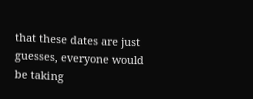that these dates are just guesses, everyone would be taking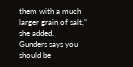them with a much larger grain of salt,” she added.
Gunders says you should be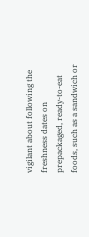vigilant about following the freshness dates on prepackaged, ready-to-eat foods, such as a sandwich or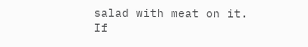salad with meat on it. If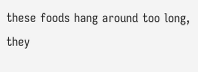these foods hang around too long, they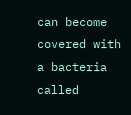can become covered with a bacteria called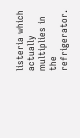listeria which actually multiplies in the refrigerator.